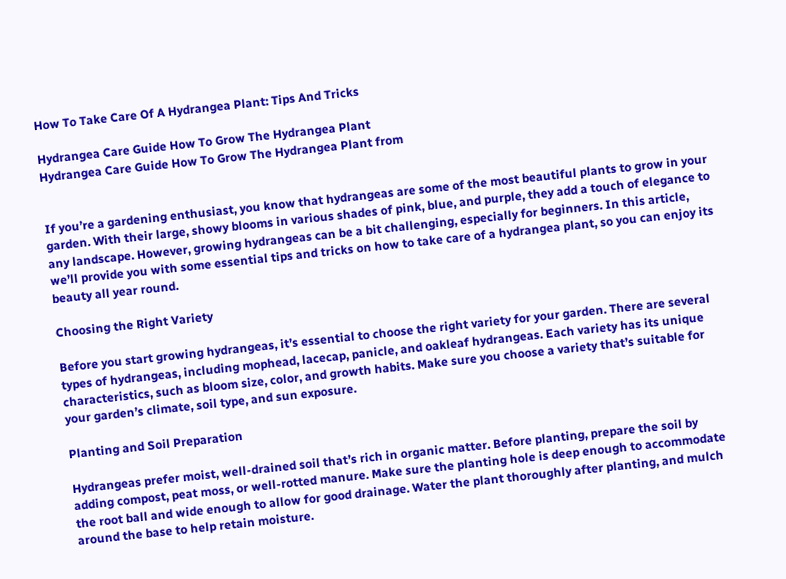How To Take Care Of A Hydrangea Plant: Tips And Tricks

Hydrangea Care Guide How To Grow The Hydrangea Plant
Hydrangea Care Guide How To Grow The Hydrangea Plant from


If you’re a gardening enthusiast, you know that hydrangeas are some of the most beautiful plants to grow in your garden. With their large, showy blooms in various shades of pink, blue, and purple, they add a touch of elegance to any landscape. However, growing hydrangeas can be a bit challenging, especially for beginners. In this article, we’ll provide you with some essential tips and tricks on how to take care of a hydrangea plant, so you can enjoy its beauty all year round.

Choosing the Right Variety

Before you start growing hydrangeas, it’s essential to choose the right variety for your garden. There are several types of hydrangeas, including mophead, lacecap, panicle, and oakleaf hydrangeas. Each variety has its unique characteristics, such as bloom size, color, and growth habits. Make sure you choose a variety that’s suitable for your garden’s climate, soil type, and sun exposure.

Planting and Soil Preparation

Hydrangeas prefer moist, well-drained soil that’s rich in organic matter. Before planting, prepare the soil by adding compost, peat moss, or well-rotted manure. Make sure the planting hole is deep enough to accommodate the root ball and wide enough to allow for good drainage. Water the plant thoroughly after planting, and mulch around the base to help retain moisture.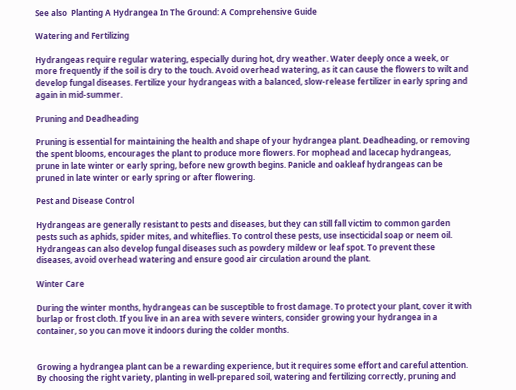See also  Planting A Hydrangea In The Ground: A Comprehensive Guide

Watering and Fertilizing

Hydrangeas require regular watering, especially during hot, dry weather. Water deeply once a week, or more frequently if the soil is dry to the touch. Avoid overhead watering, as it can cause the flowers to wilt and develop fungal diseases. Fertilize your hydrangeas with a balanced, slow-release fertilizer in early spring and again in mid-summer.

Pruning and Deadheading

Pruning is essential for maintaining the health and shape of your hydrangea plant. Deadheading, or removing the spent blooms, encourages the plant to produce more flowers. For mophead and lacecap hydrangeas, prune in late winter or early spring, before new growth begins. Panicle and oakleaf hydrangeas can be pruned in late winter or early spring or after flowering.

Pest and Disease Control

Hydrangeas are generally resistant to pests and diseases, but they can still fall victim to common garden pests such as aphids, spider mites, and whiteflies. To control these pests, use insecticidal soap or neem oil. Hydrangeas can also develop fungal diseases such as powdery mildew or leaf spot. To prevent these diseases, avoid overhead watering and ensure good air circulation around the plant.

Winter Care

During the winter months, hydrangeas can be susceptible to frost damage. To protect your plant, cover it with burlap or frost cloth. If you live in an area with severe winters, consider growing your hydrangea in a container, so you can move it indoors during the colder months.


Growing a hydrangea plant can be a rewarding experience, but it requires some effort and careful attention. By choosing the right variety, planting in well-prepared soil, watering and fertilizing correctly, pruning and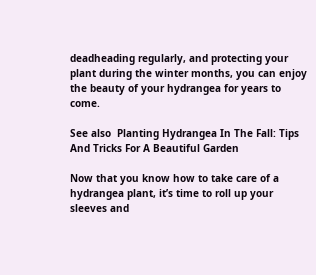deadheading regularly, and protecting your plant during the winter months, you can enjoy the beauty of your hydrangea for years to come.

See also  Planting Hydrangea In The Fall: Tips And Tricks For A Beautiful Garden

Now that you know how to take care of a hydrangea plant, it’s time to roll up your sleeves and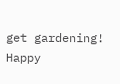get gardening! Happy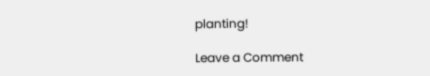planting!

Leave a Comment